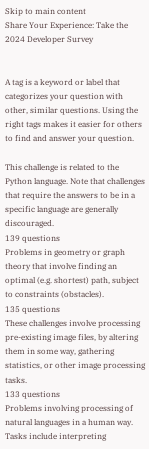Skip to main content
Share Your Experience: Take the 2024 Developer Survey


A tag is a keyword or label that categorizes your question with other, similar questions. Using the right tags makes it easier for others to find and answer your question.

This challenge is related to the Python language. Note that challenges that require the answers to be in a specific language are generally discouraged.
139 questions
Problems in geometry or graph theory that involve finding an optimal (e.g. shortest) path, subject to constraints (obstacles).
135 questions
These challenges involve processing pre-existing image files, by altering them in some way, gathering statistics, or other image processing tasks.
133 questions
Problems involving processing of natural languages in a human way. Tasks include interpreting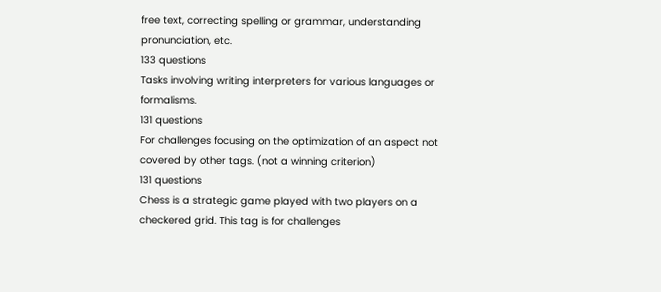free text, correcting spelling or grammar, understanding pronunciation, etc.
133 questions
Tasks involving writing interpreters for various languages or formalisms.
131 questions
For challenges focusing on the optimization of an aspect not covered by other tags. (not a winning criterion)
131 questions
Chess is a strategic game played with two players on a checkered grid. This tag is for challenges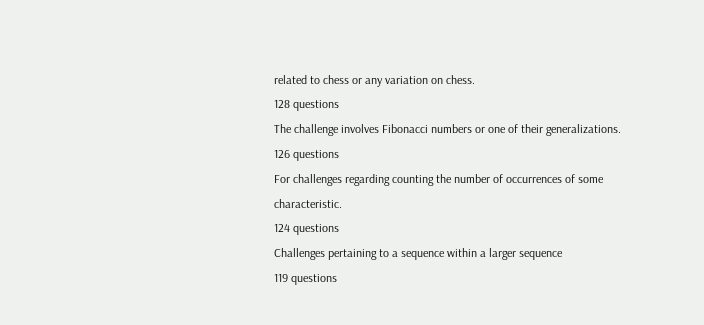related to chess or any variation on chess.
128 questions
The challenge involves Fibonacci numbers or one of their generalizations.
126 questions
For challenges regarding counting the number of occurrences of some characteristic.
124 questions
Challenges pertaining to a sequence within a larger sequence
119 questions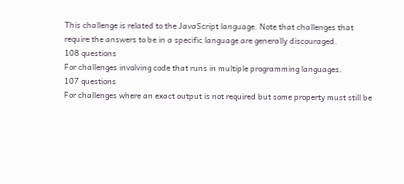This challenge is related to the JavaScript language. Note that challenges that require the answers to be in a specific language are generally discouraged.
108 questions
For challenges involving code that runs in multiple programming languages.
107 questions
For challenges where an exact output is not required but some property must still be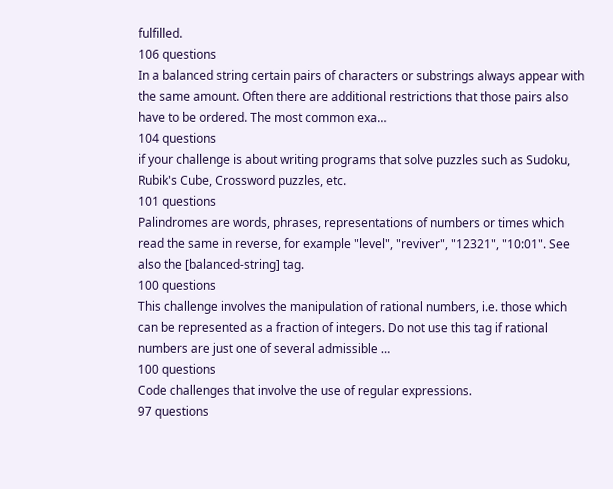fulfilled.
106 questions
In a balanced string certain pairs of characters or substrings always appear with the same amount. Often there are additional restrictions that those pairs also have to be ordered. The most common exa…
104 questions
if your challenge is about writing programs that solve puzzles such as Sudoku, Rubik's Cube, Crossword puzzles, etc.
101 questions
Palindromes are words, phrases, representations of numbers or times which read the same in reverse, for example "level", "reviver", "12321", "10:01". See also the [balanced-string] tag.
100 questions
This challenge involves the manipulation of rational numbers, i.e. those which can be represented as a fraction of integers. Do not use this tag if rational numbers are just one of several admissible …
100 questions
Code challenges that involve the use of regular expressions.
97 questions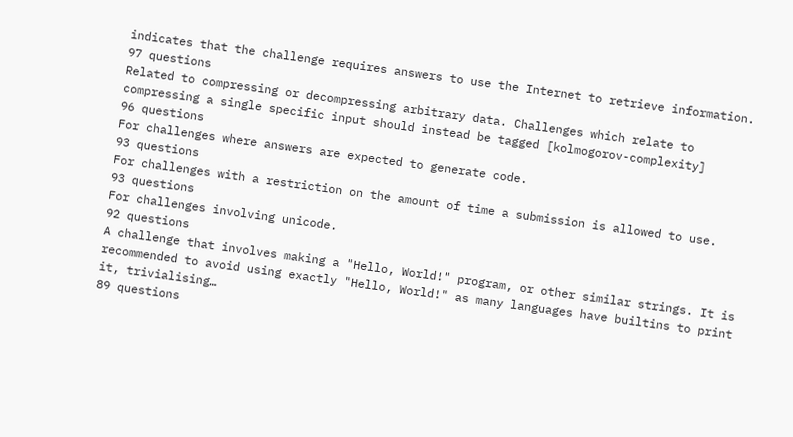indicates that the challenge requires answers to use the Internet to retrieve information.
97 questions
Related to compressing or decompressing arbitrary data. Challenges which relate to compressing a single specific input should instead be tagged [kolmogorov-complexity]
96 questions
For challenges where answers are expected to generate code.
93 questions
For challenges with a restriction on the amount of time a submission is allowed to use.
93 questions
For challenges involving unicode.
92 questions
A challenge that involves making a "Hello, World!" program, or other similar strings. It is recommended to avoid using exactly "Hello, World!" as many languages have builtins to print it, trivialising…
89 questions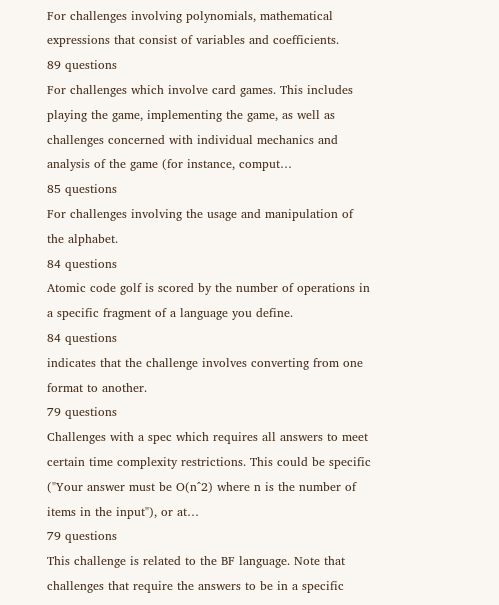For challenges involving polynomials, mathematical expressions that consist of variables and coefficients.
89 questions
For challenges which involve card games. This includes playing the game, implementing the game, as well as challenges concerned with individual mechanics and analysis of the game (for instance, comput…
85 questions
For challenges involving the usage and manipulation of the alphabet.
84 questions
Atomic code golf is scored by the number of operations in a specific fragment of a language you define.
84 questions
indicates that the challenge involves converting from one format to another.
79 questions
Challenges with a spec which requires all answers to meet certain time complexity restrictions. This could be specific ("Your answer must be O(n^2) where n is the number of items in the input"), or at…
79 questions
This challenge is related to the BF language. Note that challenges that require the answers to be in a specific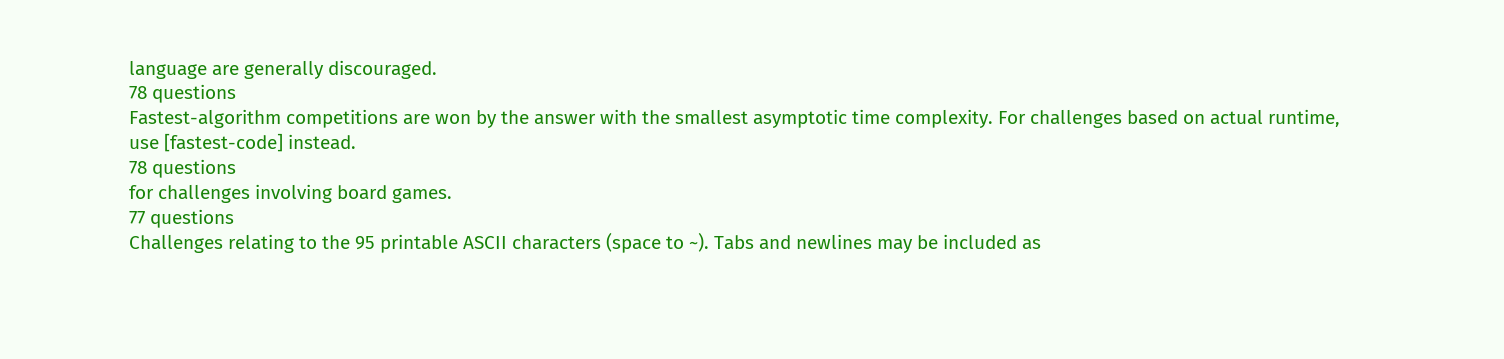language are generally discouraged.
78 questions
Fastest-algorithm competitions are won by the answer with the smallest asymptotic time complexity. For challenges based on actual runtime, use [fastest-code] instead.
78 questions
for challenges involving board games.
77 questions
Challenges relating to the 95 printable ASCII characters (space to ~). Tabs and newlines may be included as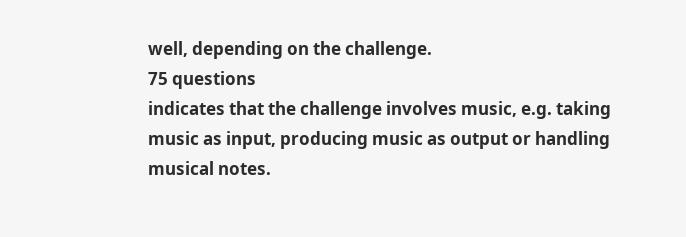well, depending on the challenge.
75 questions
indicates that the challenge involves music, e.g. taking music as input, producing music as output or handling musical notes.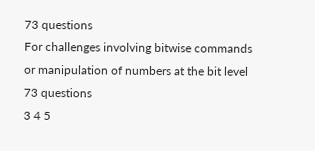73 questions
For challenges involving bitwise commands or manipulation of numbers at the bit level
73 questions
3 4 5